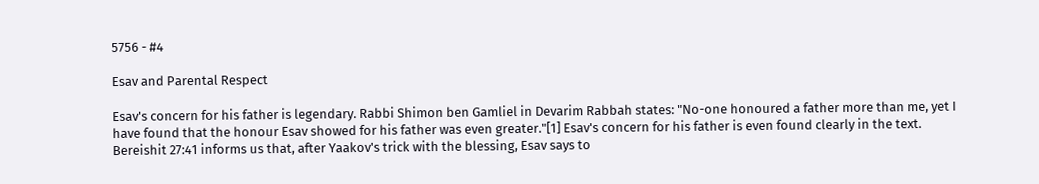5756 - #4

Esav and Parental Respect

Esav's concern for his father is legendary. Rabbi Shimon ben Gamliel in Devarim Rabbah states: "No-one honoured a father more than me, yet I have found that the honour Esav showed for his father was even greater."[1] Esav's concern for his father is even found clearly in the text. Bereishit 27:41 informs us that, after Yaakov's trick with the blessing, Esav says to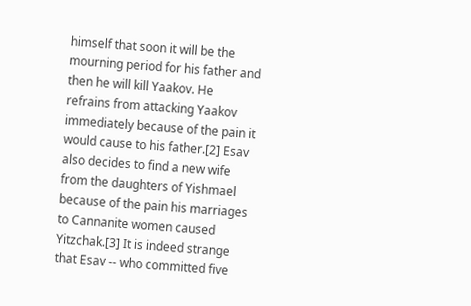himself that soon it will be the mourning period for his father and then he will kill Yaakov. He refrains from attacking Yaakov immediately because of the pain it would cause to his father.[2] Esav also decides to find a new wife from the daughters of Yishmael because of the pain his marriages to Cannanite women caused Yitzchak.[3] It is indeed strange that Esav -- who committed five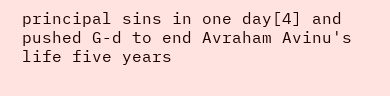principal sins in one day[4] and pushed G-d to end Avraham Avinu's life five years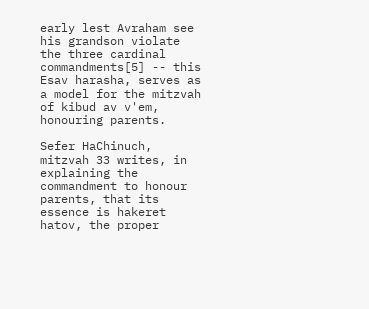early lest Avraham see his grandson violate the three cardinal commandments[5] -- this Esav harasha, serves as a model for the mitzvah of kibud av v'em, honouring parents.

Sefer HaChinuch, mitzvah 33 writes, in explaining the commandment to honour parents, that its essence is hakeret hatov, the proper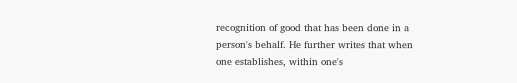recognition of good that has been done in a person's behalf. He further writes that when one establishes, within one's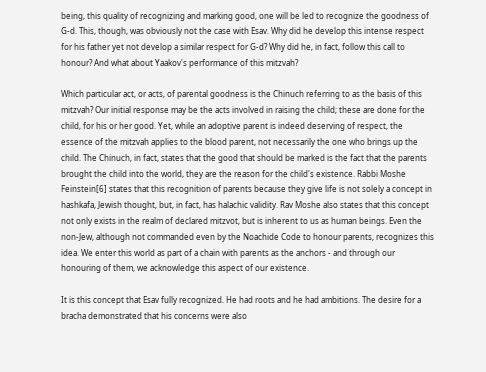being, this quality of recognizing and marking good, one will be led to recognize the goodness of G-d. This, though, was obviously not the case with Esav. Why did he develop this intense respect for his father yet not develop a similar respect for G-d? Why did he, in fact, follow this call to honour? And what about Yaakov's performance of this mitzvah?

Which particular act, or acts, of parental goodness is the Chinuch referring to as the basis of this mitzvah? Our initial response may be the acts involved in raising the child; these are done for the child, for his or her good. Yet, while an adoptive parent is indeed deserving of respect, the essence of the mitzvah applies to the blood parent, not necessarily the one who brings up the child. The Chinuch, in fact, states that the good that should be marked is the fact that the parents brought the child into the world, they are the reason for the child's existence. Rabbi Moshe Feinstein[6] states that this recognition of parents because they give life is not solely a concept in hashkafa, Jewish thought, but, in fact, has halachic validity. Rav Moshe also states that this concept not only exists in the realm of declared mitzvot, but is inherent to us as human beings. Even the non-Jew, although not commanded even by the Noachide Code to honour parents, recognizes this idea. We enter this world as part of a chain with parents as the anchors - and through our honouring of them, we acknowledge this aspect of our existence.

It is this concept that Esav fully recognized. He had roots and he had ambitions. The desire for a bracha demonstrated that his concerns were also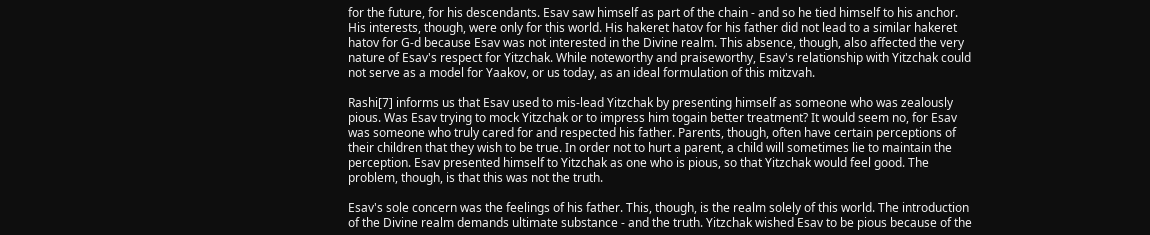for the future, for his descendants. Esav saw himself as part of the chain - and so he tied himself to his anchor. His interests, though, were only for this world. His hakeret hatov for his father did not lead to a similar hakeret hatov for G-d because Esav was not interested in the Divine realm. This absence, though, also affected the very nature of Esav's respect for Yitzchak. While noteworthy and praiseworthy, Esav's relationship with Yitzchak could not serve as a model for Yaakov, or us today, as an ideal formulation of this mitzvah.

Rashi[7] informs us that Esav used to mis-lead Yitzchak by presenting himself as someone who was zealously pious. Was Esav trying to mock Yitzchak or to impress him togain better treatment? It would seem no, for Esav was someone who truly cared for and respected his father. Parents, though, often have certain perceptions of their children that they wish to be true. In order not to hurt a parent, a child will sometimes lie to maintain the perception. Esav presented himself to Yitzchak as one who is pious, so that Yitzchak would feel good. The problem, though, is that this was not the truth.

Esav's sole concern was the feelings of his father. This, though, is the realm solely of this world. The introduction of the Divine realm demands ultimate substance - and the truth. Yitzchak wished Esav to be pious because of the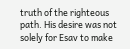truth of the righteous path. His desire was not solely for Esav to make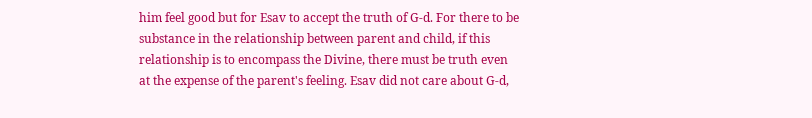him feel good but for Esav to accept the truth of G-d. For there to be substance in the relationship between parent and child, if this relationship is to encompass the Divine, there must be truth even at the expense of the parent's feeling. Esav did not care about G-d,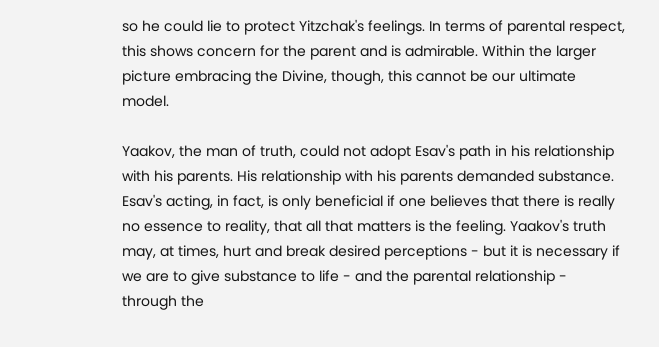so he could lie to protect Yitzchak's feelings. In terms of parental respect, this shows concern for the parent and is admirable. Within the larger picture embracing the Divine, though, this cannot be our ultimate model.

Yaakov, the man of truth, could not adopt Esav's path in his relationship with his parents. His relationship with his parents demanded substance. Esav's acting, in fact, is only beneficial if one believes that there is really no essence to reality, that all that matters is the feeling. Yaakov's truth may, at times, hurt and break desired perceptions - but it is necessary if we are to give substance to life - and the parental relationship - through the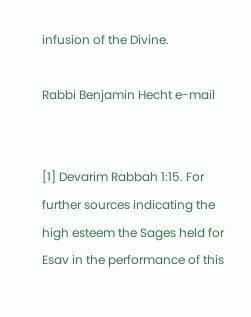infusion of the Divine.

Rabbi Benjamin Hecht e-mail


[1] Devarim Rabbah 1:15. For further sources indicating the high esteem the Sages held for Esav in the performance of this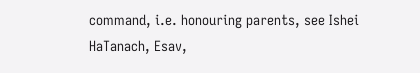command, i.e. honouring parents, see Ishei HaTanach, Esav,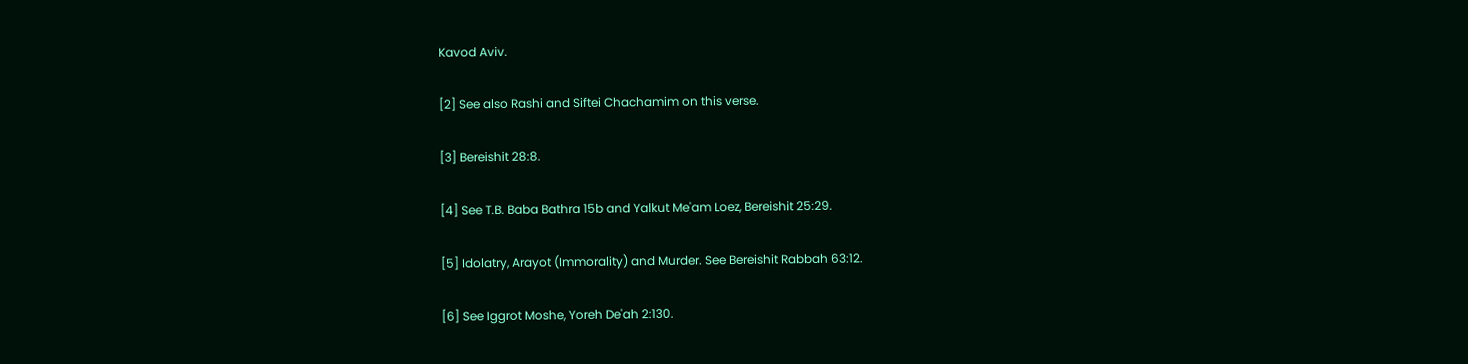Kavod Aviv.

[2] See also Rashi and Siftei Chachamim on this verse.

[3] Bereishit 28:8.

[4] See T.B. Baba Bathra 15b and Yalkut Me'am Loez, Bereishit 25:29.

[5] Idolatry, Arayot (Immorality) and Murder. See Bereishit Rabbah 63:12.

[6] See Iggrot Moshe, Yoreh De'ah 2:130.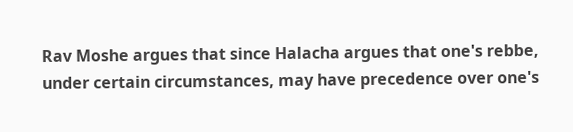Rav Moshe argues that since Halacha argues that one's rebbe, under certain circumstances, may have precedence over one's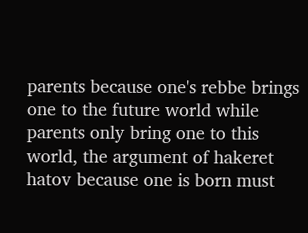parents because one's rebbe brings one to the future world while parents only bring one to this world, the argument of hakeret hatov because one is born must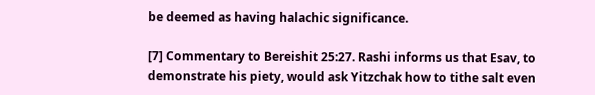be deemed as having halachic significance.

[7] Commentary to Bereishit 25:27. Rashi informs us that Esav, to demonstrate his piety, would ask Yitzchak how to tithe salt even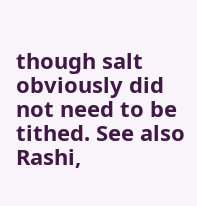though salt obviously did not need to be tithed. See also Rashi,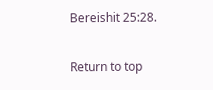Bereishit 25:28.

Return to top